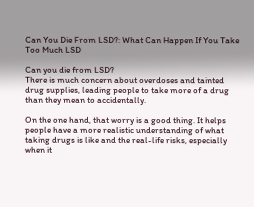Can You Die From LSD?: What Can Happen If You Take Too Much LSD

Can you die from LSD?
There is much concern about overdoses and tainted drug supplies, leading people to take more of a drug than they mean to accidentally.

On the one hand, that worry is a good thing. It helps people have a more realistic understanding of what taking drugs is like and the real-life risks, especially when it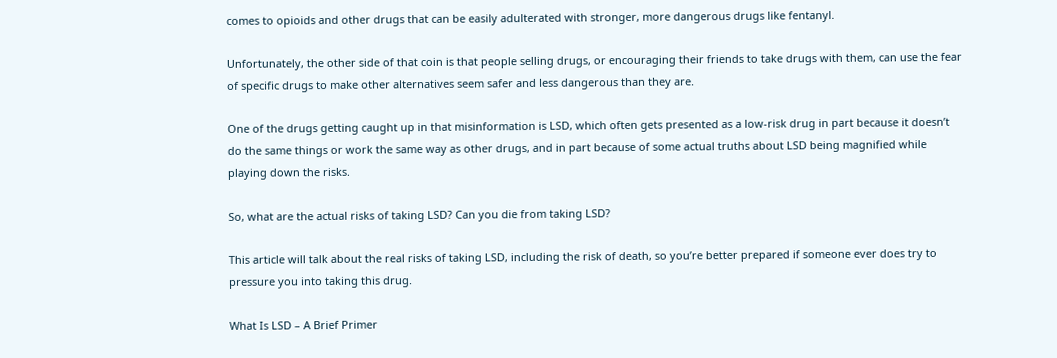comes to opioids and other drugs that can be easily adulterated with stronger, more dangerous drugs like fentanyl.

Unfortunately, the other side of that coin is that people selling drugs, or encouraging their friends to take drugs with them, can use the fear of specific drugs to make other alternatives seem safer and less dangerous than they are.

One of the drugs getting caught up in that misinformation is LSD, which often gets presented as a low-risk drug in part because it doesn’t do the same things or work the same way as other drugs, and in part because of some actual truths about LSD being magnified while playing down the risks.

So, what are the actual risks of taking LSD? Can you die from taking LSD?

This article will talk about the real risks of taking LSD, including the risk of death, so you’re better prepared if someone ever does try to pressure you into taking this drug.

What Is LSD – A Brief Primer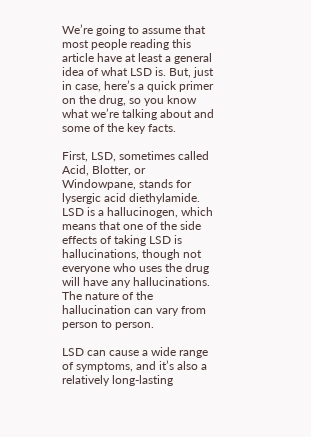We’re going to assume that most people reading this article have at least a general idea of what LSD is. But, just in case, here’s a quick primer on the drug, so you know what we’re talking about and some of the key facts.

First, LSD, sometimes called Acid, Blotter, or Windowpane, stands for lysergic acid diethylamide. LSD is a hallucinogen, which means that one of the side effects of taking LSD is hallucinations, though not everyone who uses the drug will have any hallucinations. The nature of the hallucination can vary from person to person.

LSD can cause a wide range of symptoms, and it’s also a relatively long-lasting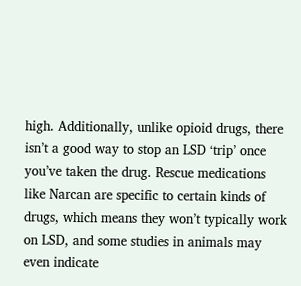high. Additionally, unlike opioid drugs, there isn’t a good way to stop an LSD ‘trip’ once you’ve taken the drug. Rescue medications like Narcan are specific to certain kinds of drugs, which means they won’t typically work on LSD, and some studies in animals may even indicate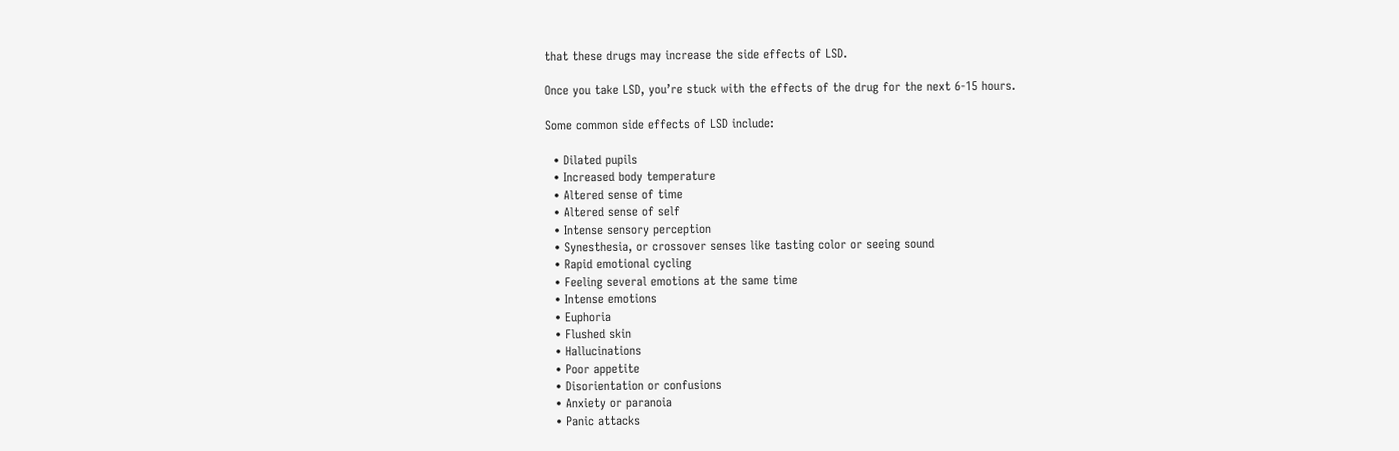that these drugs may increase the side effects of LSD.

Once you take LSD, you’re stuck with the effects of the drug for the next 6-15 hours.

Some common side effects of LSD include:

  • Dilated pupils
  • Increased body temperature
  • Altered sense of time
  • Altered sense of self
  • Intense sensory perception
  • Synesthesia, or crossover senses like tasting color or seeing sound
  • Rapid emotional cycling
  • Feeling several emotions at the same time
  • Intense emotions
  • Euphoria
  • Flushed skin
  • Hallucinations
  • Poor appetite
  • Disorientation or confusions
  • Anxiety or paranoia
  • Panic attacks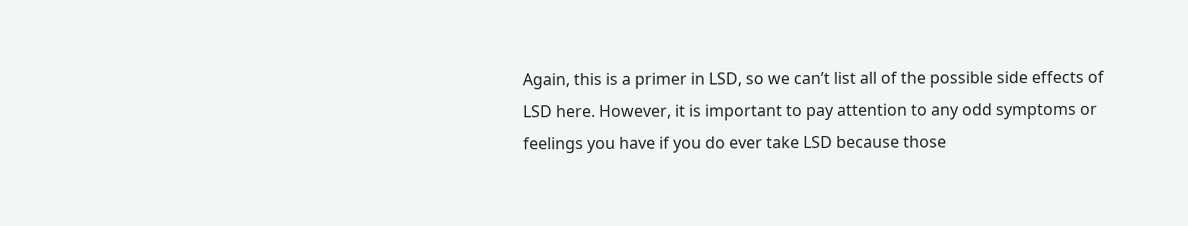Again, this is a primer in LSD, so we can’t list all of the possible side effects of LSD here. However, it is important to pay attention to any odd symptoms or feelings you have if you do ever take LSD because those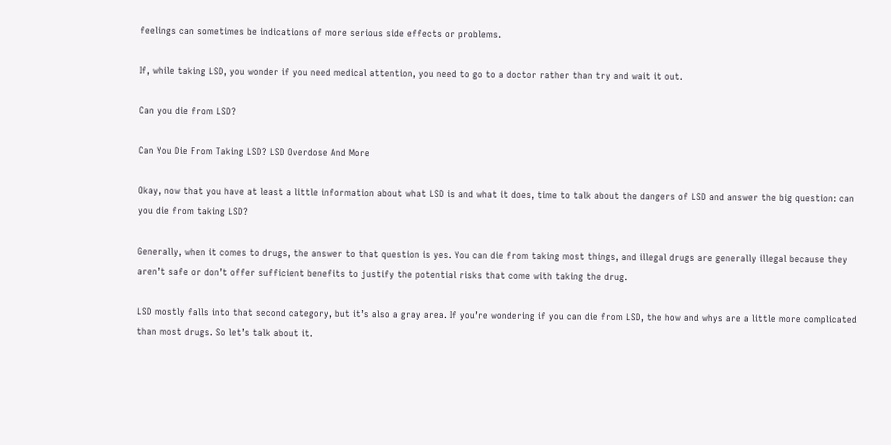feelings can sometimes be indications of more serious side effects or problems.

If, while taking LSD, you wonder if you need medical attention, you need to go to a doctor rather than try and wait it out.

Can you die from LSD?

Can You Die From Taking LSD? LSD Overdose And More

Okay, now that you have at least a little information about what LSD is and what it does, time to talk about the dangers of LSD and answer the big question: can you die from taking LSD?

Generally, when it comes to drugs, the answer to that question is yes. You can die from taking most things, and illegal drugs are generally illegal because they aren’t safe or don’t offer sufficient benefits to justify the potential risks that come with taking the drug.

LSD mostly falls into that second category, but it’s also a gray area. If you’re wondering if you can die from LSD, the how and whys are a little more complicated than most drugs. So let’s talk about it.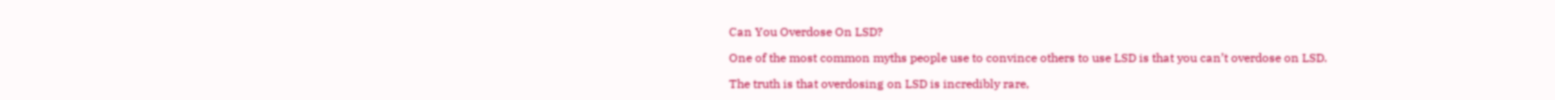Can You Overdose On LSD?

One of the most common myths people use to convince others to use LSD is that you can’t overdose on LSD.

The truth is that overdosing on LSD is incredibly rare,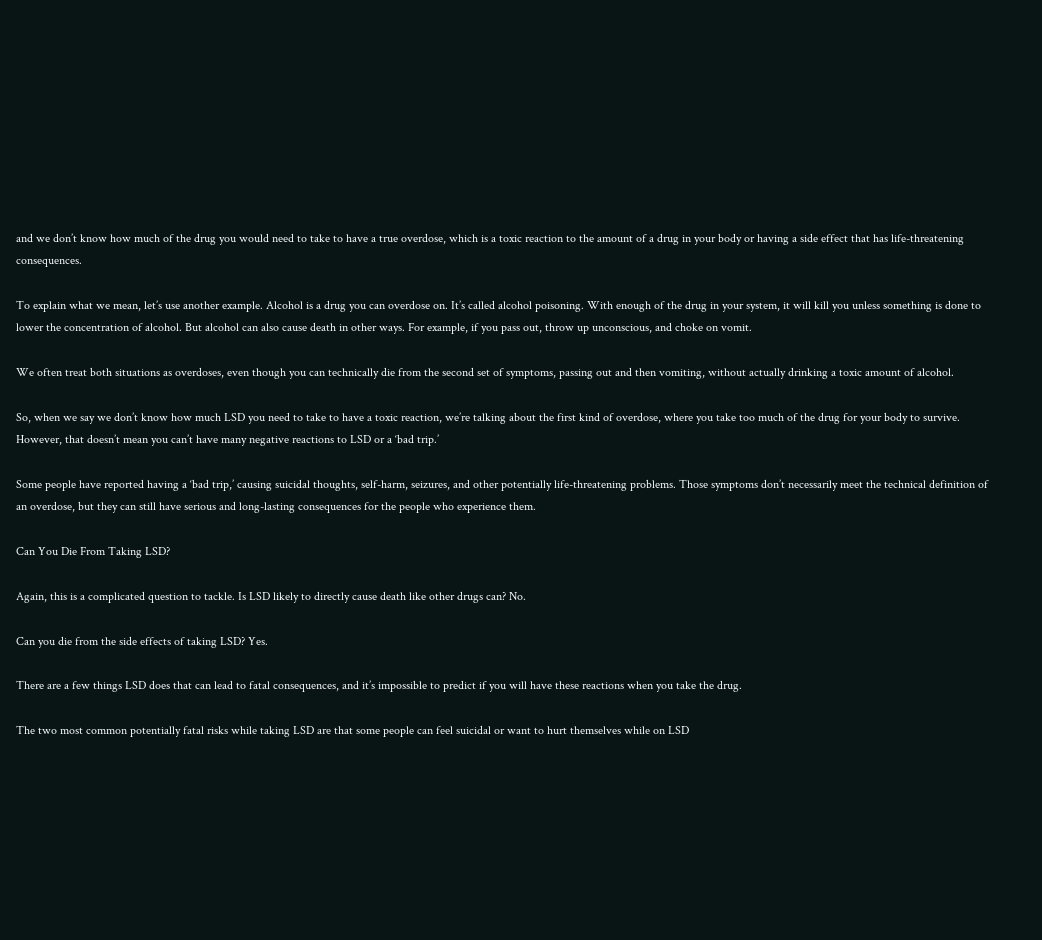and we don’t know how much of the drug you would need to take to have a true overdose, which is a toxic reaction to the amount of a drug in your body or having a side effect that has life-threatening consequences.

To explain what we mean, let’s use another example. Alcohol is a drug you can overdose on. It’s called alcohol poisoning. With enough of the drug in your system, it will kill you unless something is done to lower the concentration of alcohol. But alcohol can also cause death in other ways. For example, if you pass out, throw up unconscious, and choke on vomit.

We often treat both situations as overdoses, even though you can technically die from the second set of symptoms, passing out and then vomiting, without actually drinking a toxic amount of alcohol.

So, when we say we don’t know how much LSD you need to take to have a toxic reaction, we’re talking about the first kind of overdose, where you take too much of the drug for your body to survive. However, that doesn’t mean you can’t have many negative reactions to LSD or a ‘bad trip.’

Some people have reported having a ‘bad trip,’ causing suicidal thoughts, self-harm, seizures, and other potentially life-threatening problems. Those symptoms don’t necessarily meet the technical definition of an overdose, but they can still have serious and long-lasting consequences for the people who experience them.

Can You Die From Taking LSD?

Again, this is a complicated question to tackle. Is LSD likely to directly cause death like other drugs can? No.

Can you die from the side effects of taking LSD? Yes.

There are a few things LSD does that can lead to fatal consequences, and it’s impossible to predict if you will have these reactions when you take the drug.

The two most common potentially fatal risks while taking LSD are that some people can feel suicidal or want to hurt themselves while on LSD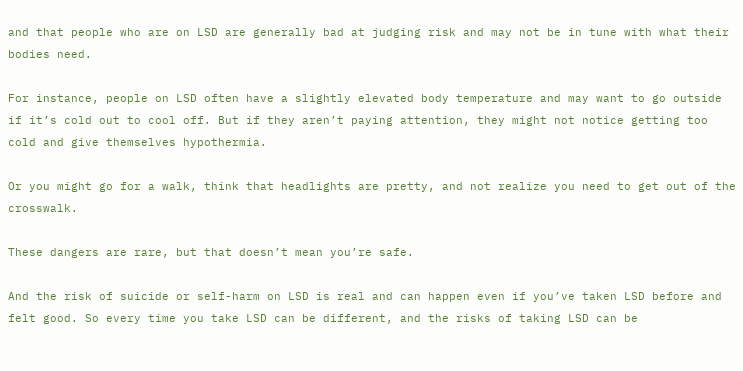and that people who are on LSD are generally bad at judging risk and may not be in tune with what their bodies need.

For instance, people on LSD often have a slightly elevated body temperature and may want to go outside if it’s cold out to cool off. But if they aren’t paying attention, they might not notice getting too cold and give themselves hypothermia.

Or you might go for a walk, think that headlights are pretty, and not realize you need to get out of the crosswalk.

These dangers are rare, but that doesn’t mean you’re safe.

And the risk of suicide or self-harm on LSD is real and can happen even if you’ve taken LSD before and felt good. So every time you take LSD can be different, and the risks of taking LSD can be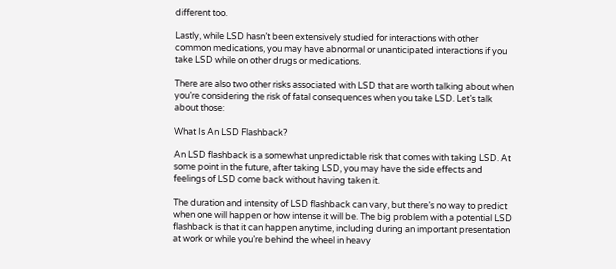different too.

Lastly, while LSD hasn’t been extensively studied for interactions with other common medications, you may have abnormal or unanticipated interactions if you take LSD while on other drugs or medications.

There are also two other risks associated with LSD that are worth talking about when you’re considering the risk of fatal consequences when you take LSD. Let’s talk about those:

What Is An LSD Flashback?

An LSD flashback is a somewhat unpredictable risk that comes with taking LSD. At some point in the future, after taking LSD, you may have the side effects and feelings of LSD come back without having taken it.

The duration and intensity of LSD flashback can vary, but there’s no way to predict when one will happen or how intense it will be. The big problem with a potential LSD flashback is that it can happen anytime, including during an important presentation at work or while you’re behind the wheel in heavy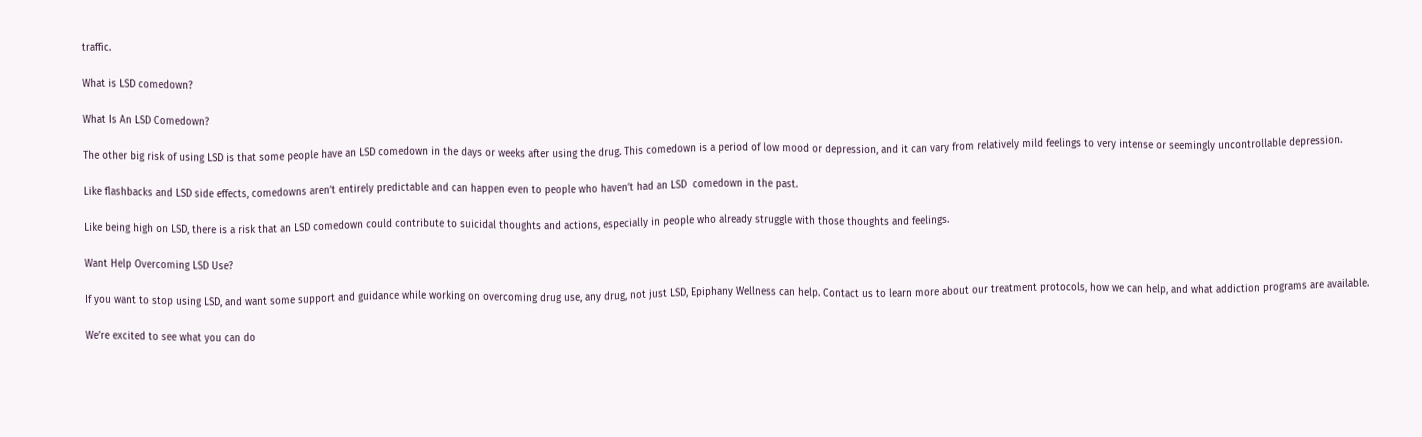traffic.

What is LSD comedown?

What Is An LSD Comedown?

The other big risk of using LSD is that some people have an LSD comedown in the days or weeks after using the drug. This comedown is a period of low mood or depression, and it can vary from relatively mild feelings to very intense or seemingly uncontrollable depression.

Like flashbacks and LSD side effects, comedowns aren’t entirely predictable and can happen even to people who haven’t had an LSD  comedown in the past.

Like being high on LSD, there is a risk that an LSD comedown could contribute to suicidal thoughts and actions, especially in people who already struggle with those thoughts and feelings.

Want Help Overcoming LSD Use?

If you want to stop using LSD, and want some support and guidance while working on overcoming drug use, any drug, not just LSD, Epiphany Wellness can help. Contact us to learn more about our treatment protocols, how we can help, and what addiction programs are available.

We’re excited to see what you can do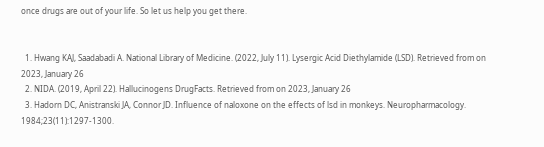once drugs are out of your life. So let us help you get there.


  1. Hwang KAJ, Saadabadi A. National Library of Medicine. (2022, July 11). Lysergic Acid Diethylamide (LSD). Retrieved from on 2023, January 26
  2. NIDA. (2019, April 22). Hallucinogens DrugFacts. Retrieved from on 2023, January 26
  3. Hadorn DC, Anistranski JA, Connor JD. Influence of naloxone on the effects of lsd in monkeys. Neuropharmacology. 1984;23(11):1297-1300.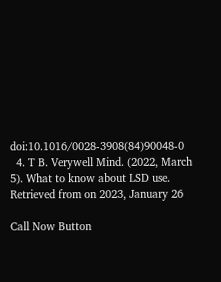doi:10.1016/0028-3908(84)90048-0
  4. T B. Verywell Mind. (2022, March 5). What to know about LSD use. Retrieved from on 2023, January 26

Call Now Button